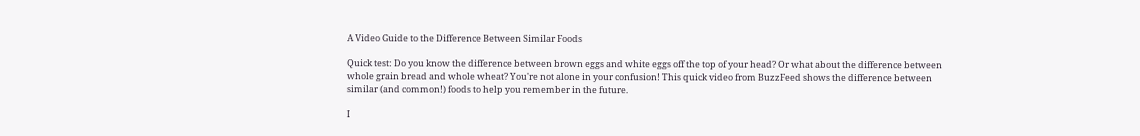A Video Guide to the Difference Between Similar Foods

Quick test: Do you know the difference between brown eggs and white eggs off the top of your head? Or what about the difference between whole grain bread and whole wheat? You're not alone in your confusion! This quick video from BuzzFeed shows the difference between similar (and common!) foods to help you remember in the future.

I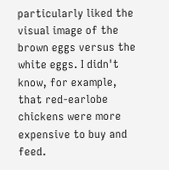particularly liked the visual image of the brown eggs versus the white eggs. I didn't know, for example, that red-earlobe chickens were more expensive to buy and feed.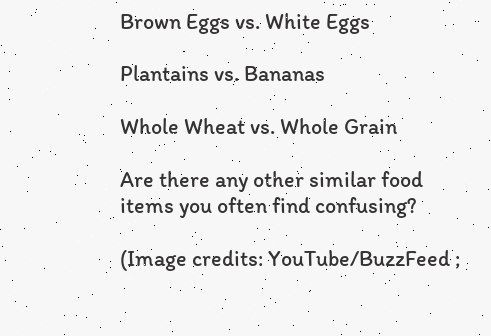Brown Eggs vs. White Eggs

Plantains vs. Bananas

Whole Wheat vs. Whole Grain

Are there any other similar food items you often find confusing?

(Image credits: YouTube/BuzzFeed ;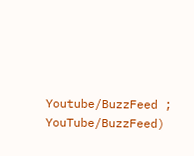Youtube/BuzzFeed ; YouTube/BuzzFeed)